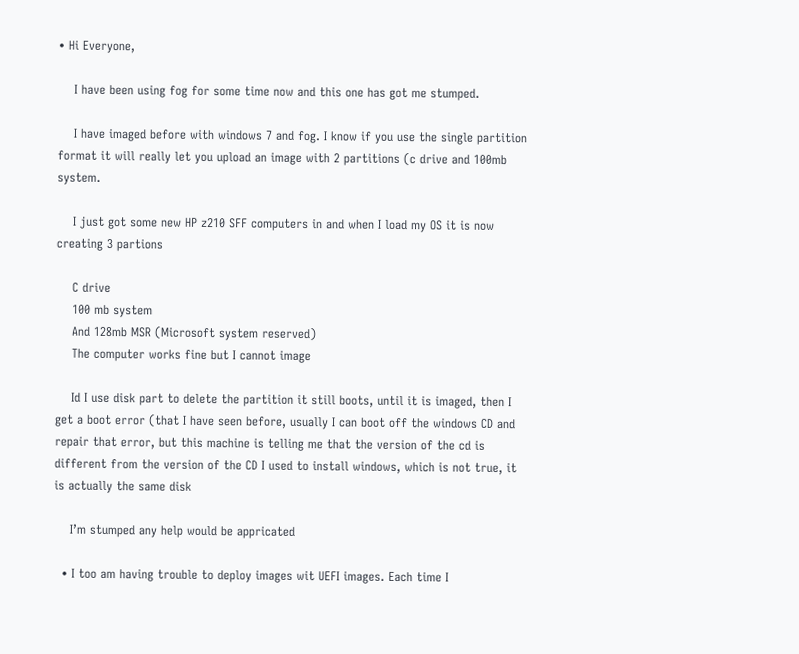• Hi Everyone,

    I have been using fog for some time now and this one has got me stumped.

    I have imaged before with windows 7 and fog. I know if you use the single partition format it will really let you upload an image with 2 partitions (c drive and 100mb system.

    I just got some new HP z210 SFF computers in and when I load my OS it is now creating 3 partions

    C drive
    100 mb system
    And 128mb MSR (Microsoft system reserved)
    The computer works fine but I cannot image

    Id I use disk part to delete the partition it still boots, until it is imaged, then I get a boot error (that I have seen before, usually I can boot off the windows CD and repair that error, but this machine is telling me that the version of the cd is different from the version of the CD I used to install windows, which is not true, it is actually the same disk

    I’m stumped any help would be appricated

  • I too am having trouble to deploy images wit UEFI images. Each time I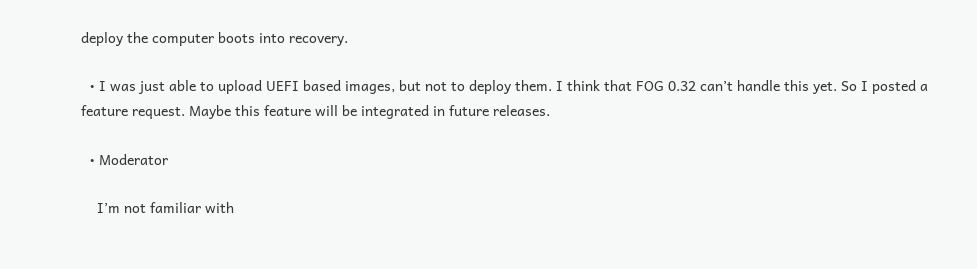deploy the computer boots into recovery.

  • I was just able to upload UEFI based images, but not to deploy them. I think that FOG 0.32 can’t handle this yet. So I posted a feature request. Maybe this feature will be integrated in future releases.

  • Moderator

    I’m not familiar with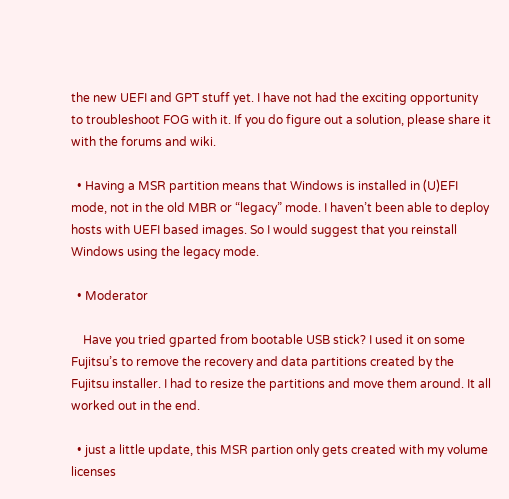the new UEFI and GPT stuff yet. I have not had the exciting opportunity to troubleshoot FOG with it. If you do figure out a solution, please share it with the forums and wiki.

  • Having a MSR partition means that Windows is installed in (U)EFI mode, not in the old MBR or “legacy” mode. I haven’t been able to deploy hosts with UEFI based images. So I would suggest that you reinstall Windows using the legacy mode.

  • Moderator

    Have you tried gparted from bootable USB stick? I used it on some Fujitsu’s to remove the recovery and data partitions created by the Fujitsu installer. I had to resize the partitions and move them around. It all worked out in the end.

  • just a little update, this MSR partion only gets created with my volume licenses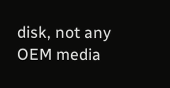disk, not any OEM media